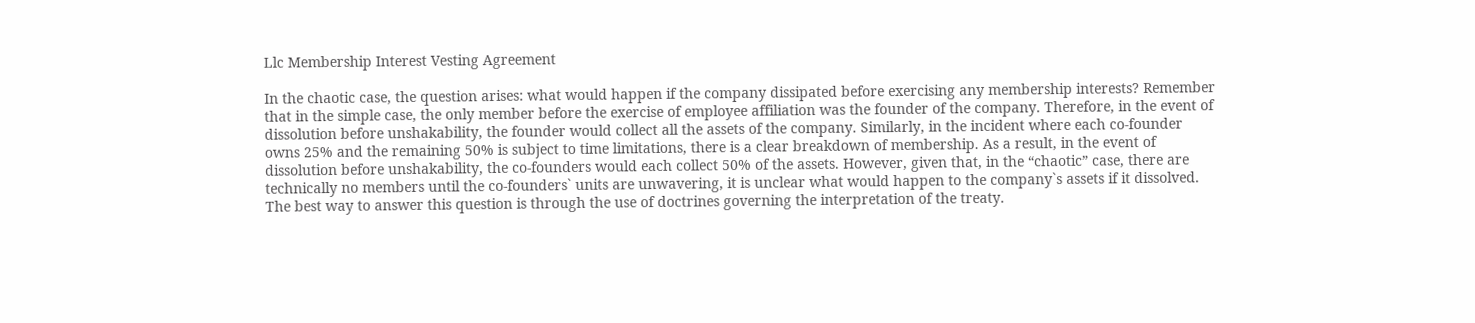Llc Membership Interest Vesting Agreement

In the chaotic case, the question arises: what would happen if the company dissipated before exercising any membership interests? Remember that in the simple case, the only member before the exercise of employee affiliation was the founder of the company. Therefore, in the event of dissolution before unshakability, the founder would collect all the assets of the company. Similarly, in the incident where each co-founder owns 25% and the remaining 50% is subject to time limitations, there is a clear breakdown of membership. As a result, in the event of dissolution before unshakability, the co-founders would each collect 50% of the assets. However, given that, in the “chaotic” case, there are technically no members until the co-founders` units are unwavering, it is unclear what would happen to the company`s assets if it dissolved. The best way to answer this question is through the use of doctrines governing the interpretation of the treaty.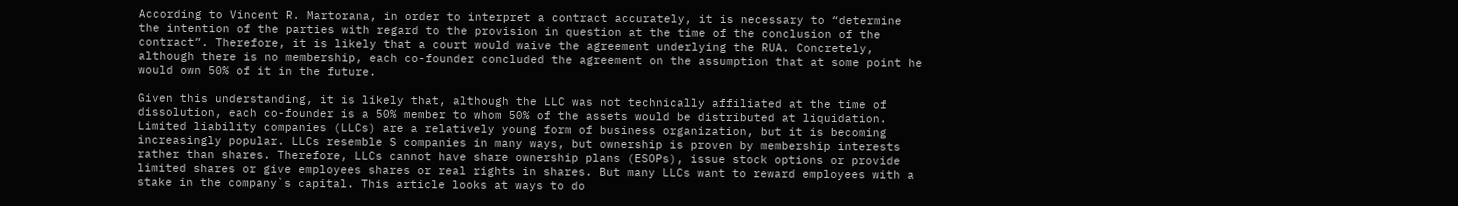According to Vincent R. Martorana, in order to interpret a contract accurately, it is necessary to “determine the intention of the parties with regard to the provision in question at the time of the conclusion of the contract”. Therefore, it is likely that a court would waive the agreement underlying the RUA. Concretely, although there is no membership, each co-founder concluded the agreement on the assumption that at some point he would own 50% of it in the future.

Given this understanding, it is likely that, although the LLC was not technically affiliated at the time of dissolution, each co-founder is a 50% member to whom 50% of the assets would be distributed at liquidation. Limited liability companies (LLCs) are a relatively young form of business organization, but it is becoming increasingly popular. LLCs resemble S companies in many ways, but ownership is proven by membership interests rather than shares. Therefore, LLCs cannot have share ownership plans (ESOPs), issue stock options or provide limited shares or give employees shares or real rights in shares. But many LLCs want to reward employees with a stake in the company`s capital. This article looks at ways to do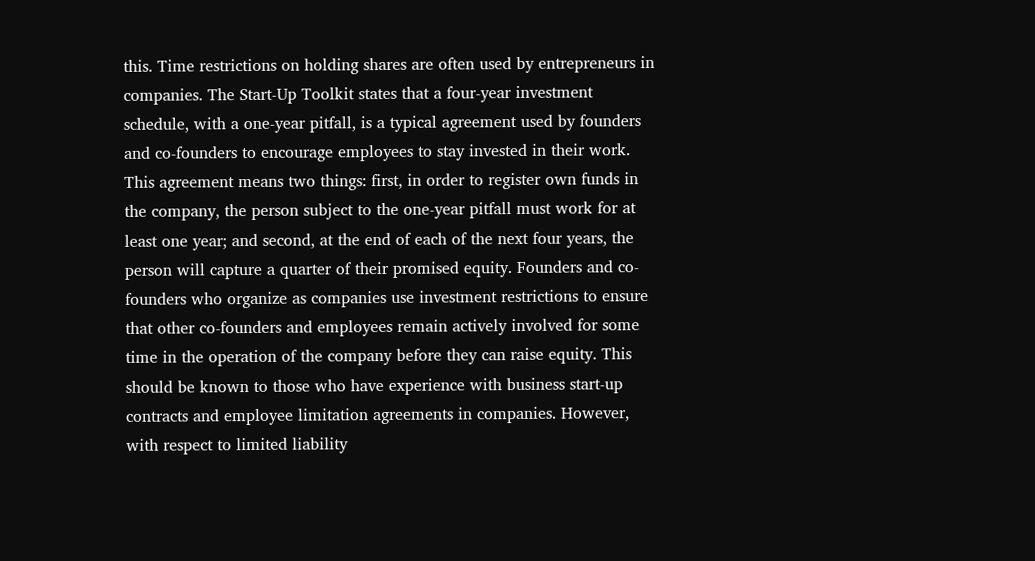this. Time restrictions on holding shares are often used by entrepreneurs in companies. The Start-Up Toolkit states that a four-year investment schedule, with a one-year pitfall, is a typical agreement used by founders and co-founders to encourage employees to stay invested in their work. This agreement means two things: first, in order to register own funds in the company, the person subject to the one-year pitfall must work for at least one year; and second, at the end of each of the next four years, the person will capture a quarter of their promised equity. Founders and co-founders who organize as companies use investment restrictions to ensure that other co-founders and employees remain actively involved for some time in the operation of the company before they can raise equity. This should be known to those who have experience with business start-up contracts and employee limitation agreements in companies. However, with respect to limited liability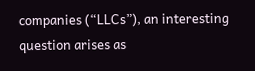companies (“LLCs”), an interesting question arises as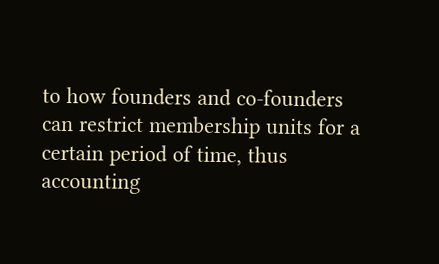to how founders and co-founders can restrict membership units for a certain period of time, thus accounting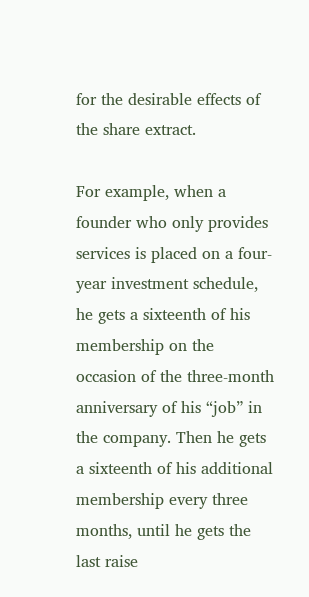for the desirable effects of the share extract.

For example, when a founder who only provides services is placed on a four-year investment schedule, he gets a sixteenth of his membership on the occasion of the three-month anniversary of his “job” in the company. Then he gets a sixteenth of his additional membership every three months, until he gets the last raise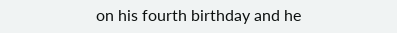on his fourth birthday and he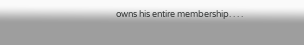owns his entire membership. . . .